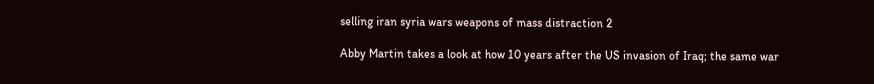selling iran syria wars weapons of mass distraction 2

Abby Martin takes a look at how 10 years after the US invasion of Iraq; the same war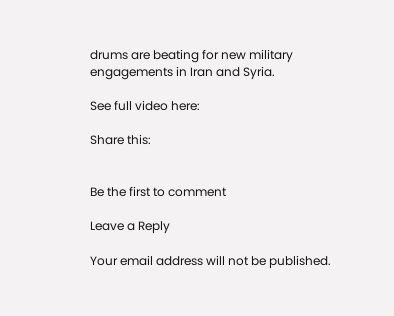drums are beating for new military engagements in Iran and Syria.

See full video here:

Share this:


Be the first to comment

Leave a Reply

Your email address will not be published.